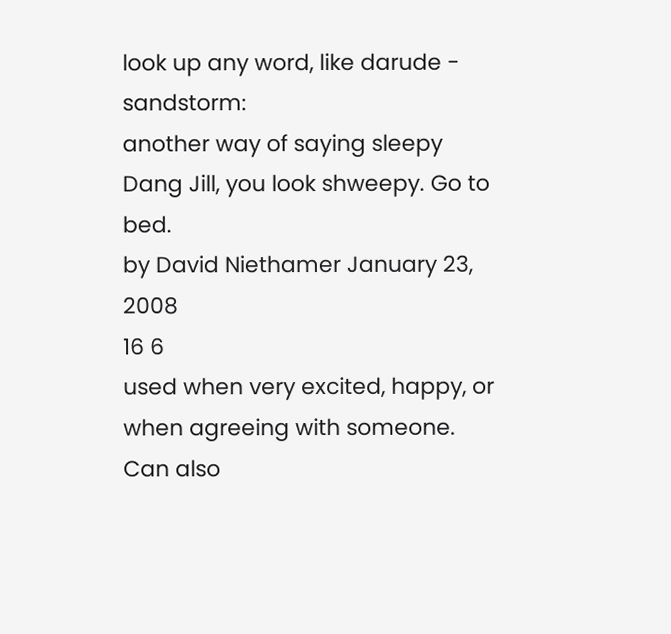look up any word, like darude - sandstorm:
another way of saying sleepy
Dang Jill, you look shweepy. Go to bed.
by David Niethamer January 23, 2008
16 6
used when very excited, happy, or when agreeing with someone. Can also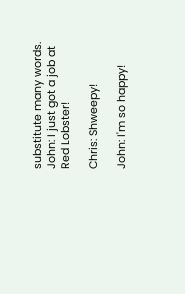substitute many words.
John: I just got a job at Red Lobster!

Chris: Shweepy!

John: I'm so happy!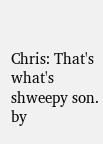Chris: That's what's shweepy son.
by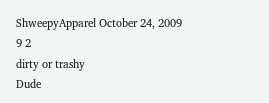ShweepyApparel October 24, 2009
9 2
dirty or trashy
Dude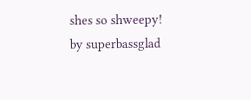shes so shweepy!
by superbassglad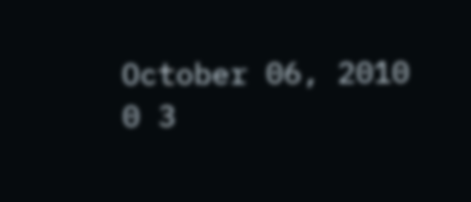October 06, 2010
0 3